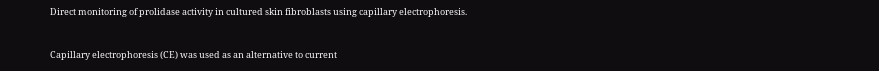Direct monitoring of prolidase activity in cultured skin fibroblasts using capillary electrophoresis.


Capillary electrophoresis (CE) was used as an alternative to current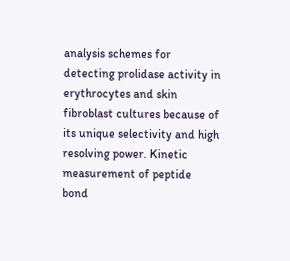analysis schemes for detecting prolidase activity in erythrocytes and skin fibroblast cultures because of its unique selectivity and high resolving power. Kinetic measurement of peptide bond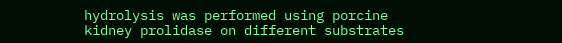hydrolysis was performed using porcine kidney prolidase on different substrates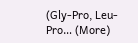(Gly-Pro, Leu-Pro… (More)